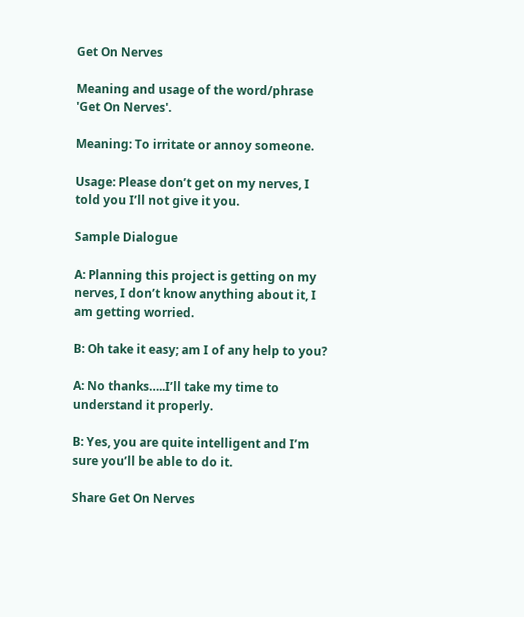Get On Nerves

Meaning and usage of the word/phrase 'Get On Nerves'.

Meaning: To irritate or annoy someone.

Usage: Please don’t get on my nerves, I told you I’ll not give it you.

Sample Dialogue

A: Planning this project is getting on my nerves, I don’t know anything about it, I am getting worried.

B: Oh take it easy; am I of any help to you?

A: No thanks…..I’ll take my time to understand it properly.

B: Yes, you are quite intelligent and I’m sure you’ll be able to do it.

Share Get On Nerves